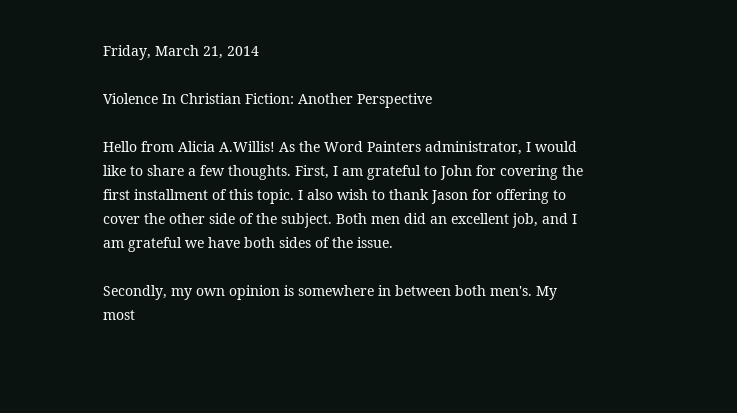Friday, March 21, 2014

Violence In Christian Fiction: Another Perspective

Hello from Alicia A.Willis! As the Word Painters administrator, I would like to share a few thoughts. First, I am grateful to John for covering the first installment of this topic. I also wish to thank Jason for offering to cover the other side of the subject. Both men did an excellent job, and I am grateful we have both sides of the issue.

Secondly, my own opinion is somewhere in between both men's. My most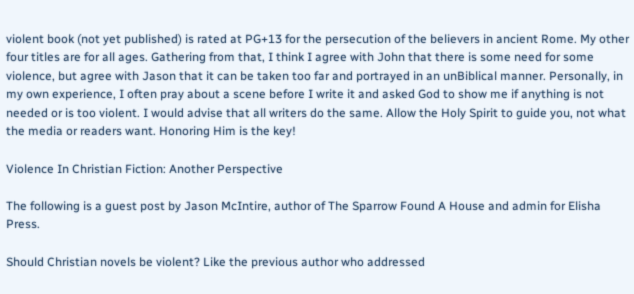violent book (not yet published) is rated at PG+13 for the persecution of the believers in ancient Rome. My other four titles are for all ages. Gathering from that, I think I agree with John that there is some need for some violence, but agree with Jason that it can be taken too far and portrayed in an unBiblical manner. Personally, in my own experience, I often pray about a scene before I write it and asked God to show me if anything is not needed or is too violent. I would advise that all writers do the same. Allow the Holy Spirit to guide you, not what the media or readers want. Honoring Him is the key!

Violence In Christian Fiction: Another Perspective

The following is a guest post by Jason McIntire, author of The Sparrow Found A House and admin for Elisha Press.

Should Christian novels be violent? Like the previous author who addressed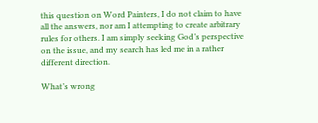this question on Word Painters, I do not claim to have all the answers, nor am I attempting to create arbitrary rules for others. I am simply seeking God’s perspective on the issue, and my search has led me in a rather different direction.

What’s wrong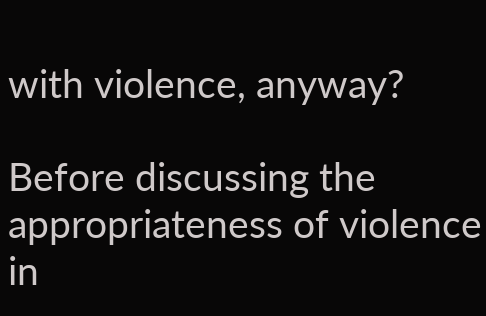with violence, anyway?

Before discussing the appropriateness of violence in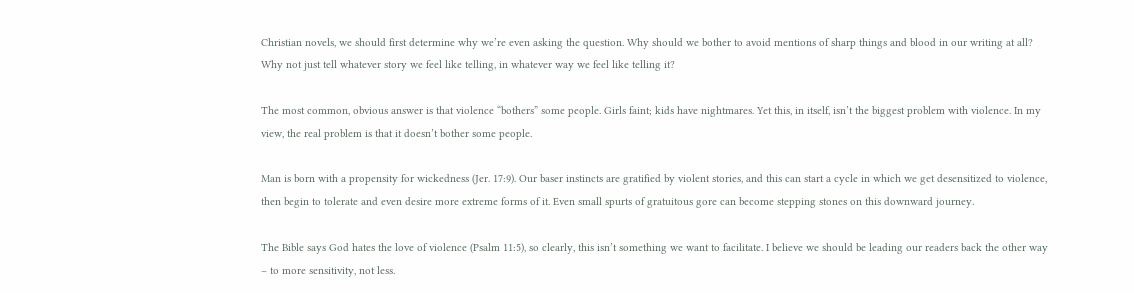Christian novels, we should first determine why we’re even asking the question. Why should we bother to avoid mentions of sharp things and blood in our writing at all? Why not just tell whatever story we feel like telling, in whatever way we feel like telling it?

The most common, obvious answer is that violence “bothers” some people. Girls faint; kids have nightmares. Yet this, in itself, isn’t the biggest problem with violence. In my view, the real problem is that it doesn’t bother some people.

Man is born with a propensity for wickedness (Jer. 17:9). Our baser instincts are gratified by violent stories, and this can start a cycle in which we get desensitized to violence, then begin to tolerate and even desire more extreme forms of it. Even small spurts of gratuitous gore can become stepping stones on this downward journey.

The Bible says God hates the love of violence (Psalm 11:5), so clearly, this isn’t something we want to facilitate. I believe we should be leading our readers back the other way – to more sensitivity, not less.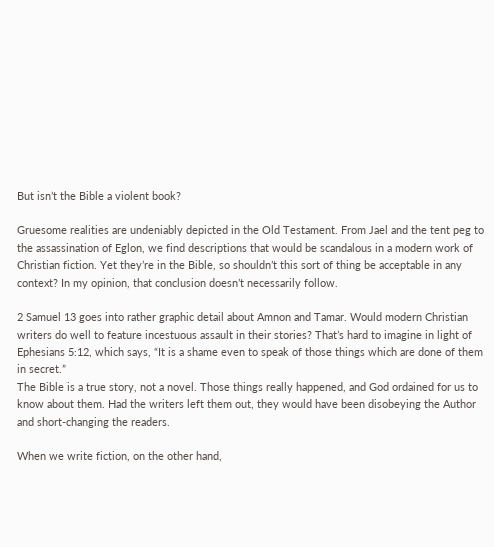But isn’t the Bible a violent book?

Gruesome realities are undeniably depicted in the Old Testament. From Jael and the tent peg to the assassination of Eglon, we find descriptions that would be scandalous in a modern work of Christian fiction. Yet they’re in the Bible, so shouldn’t this sort of thing be acceptable in any context? In my opinion, that conclusion doesn’t necessarily follow.

2 Samuel 13 goes into rather graphic detail about Amnon and Tamar. Would modern Christian writers do well to feature incestuous assault in their stories? That’s hard to imagine in light of Ephesians 5:12, which says, “It is a shame even to speak of those things which are done of them in secret.”
The Bible is a true story, not a novel. Those things really happened, and God ordained for us to know about them. Had the writers left them out, they would have been disobeying the Author and short-changing the readers.

When we write fiction, on the other hand,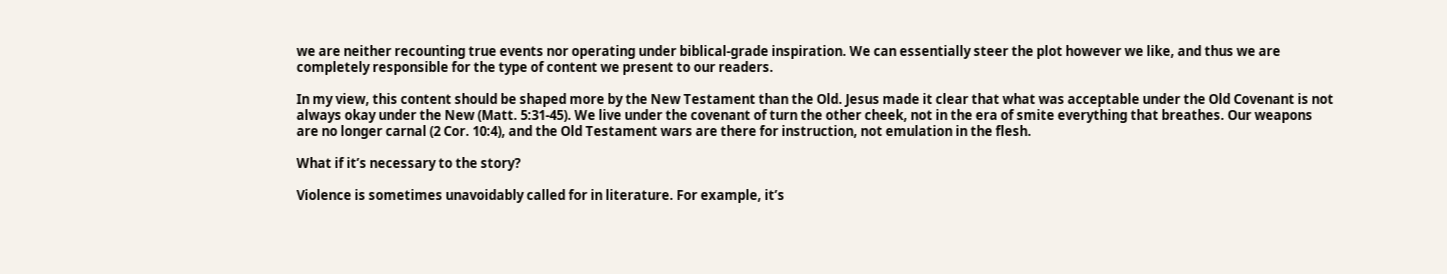we are neither recounting true events nor operating under biblical-grade inspiration. We can essentially steer the plot however we like, and thus we are completely responsible for the type of content we present to our readers.

In my view, this content should be shaped more by the New Testament than the Old. Jesus made it clear that what was acceptable under the Old Covenant is not always okay under the New (Matt. 5:31-45). We live under the covenant of turn the other cheek, not in the era of smite everything that breathes. Our weapons are no longer carnal (2 Cor. 10:4), and the Old Testament wars are there for instruction, not emulation in the flesh.

What if it’s necessary to the story?

Violence is sometimes unavoidably called for in literature. For example, it’s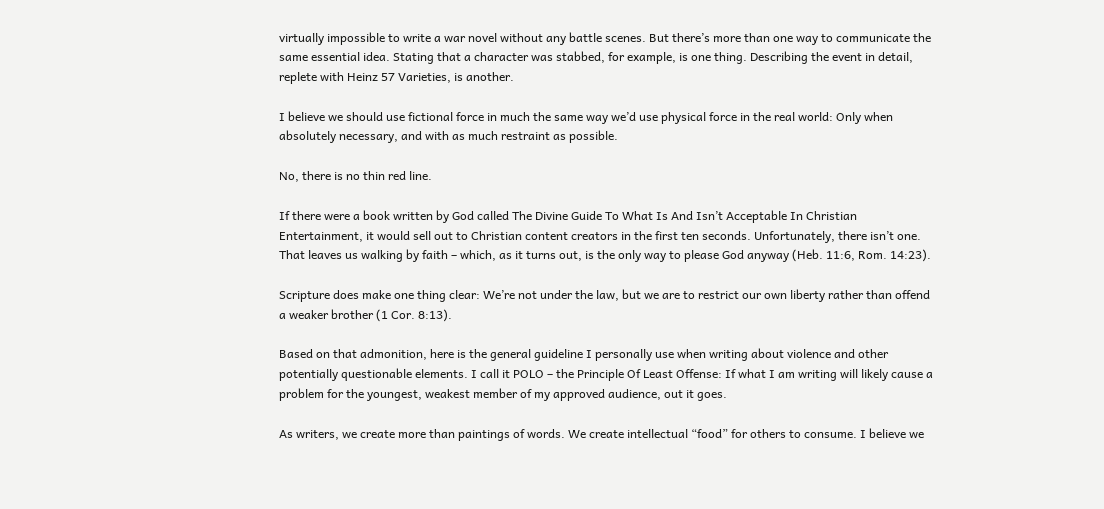virtually impossible to write a war novel without any battle scenes. But there’s more than one way to communicate the same essential idea. Stating that a character was stabbed, for example, is one thing. Describing the event in detail, replete with Heinz 57 Varieties, is another.

I believe we should use fictional force in much the same way we’d use physical force in the real world: Only when absolutely necessary, and with as much restraint as possible.

No, there is no thin red line.

If there were a book written by God called The Divine Guide To What Is And Isn’t Acceptable In Christian Entertainment, it would sell out to Christian content creators in the first ten seconds. Unfortunately, there isn’t one. That leaves us walking by faith – which, as it turns out, is the only way to please God anyway (Heb. 11:6, Rom. 14:23).

Scripture does make one thing clear: We’re not under the law, but we are to restrict our own liberty rather than offend a weaker brother (1 Cor. 8:13).

Based on that admonition, here is the general guideline I personally use when writing about violence and other potentially questionable elements. I call it POLO – the Principle Of Least Offense: If what I am writing will likely cause a problem for the youngest, weakest member of my approved audience, out it goes.

As writers, we create more than paintings of words. We create intellectual “food” for others to consume. I believe we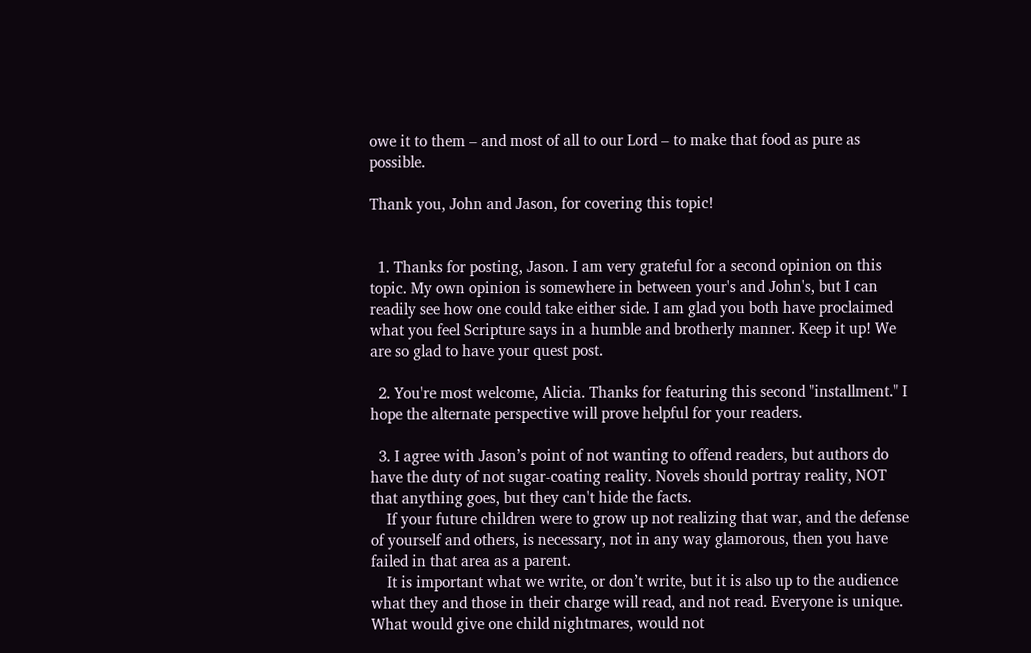owe it to them – and most of all to our Lord – to make that food as pure as possible.

Thank you, John and Jason, for covering this topic!


  1. Thanks for posting, Jason. I am very grateful for a second opinion on this topic. My own opinion is somewhere in between your's and John's, but I can readily see how one could take either side. I am glad you both have proclaimed what you feel Scripture says in a humble and brotherly manner. Keep it up! We are so glad to have your quest post.

  2. You're most welcome, Alicia. Thanks for featuring this second "installment." I hope the alternate perspective will prove helpful for your readers.

  3. I agree with Jason’s point of not wanting to offend readers, but authors do have the duty of not sugar-coating reality. Novels should portray reality, NOT that anything goes, but they can't hide the facts.
    If your future children were to grow up not realizing that war, and the defense of yourself and others, is necessary, not in any way glamorous, then you have failed in that area as a parent.
    It is important what we write, or don’t write, but it is also up to the audience what they and those in their charge will read, and not read. Everyone is unique. What would give one child nightmares, would not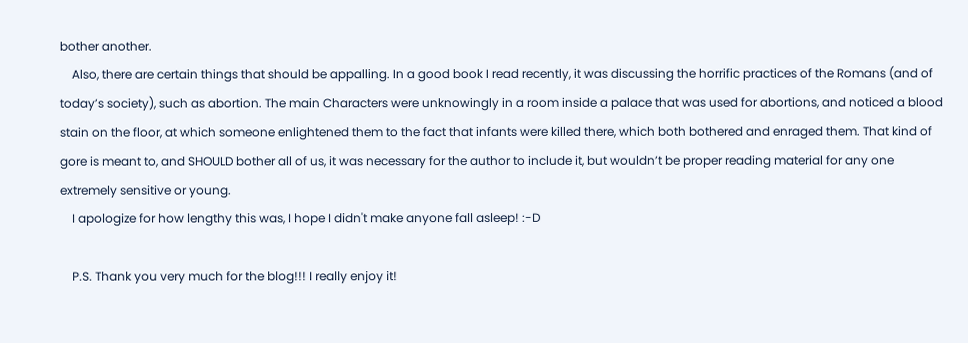bother another.
    Also, there are certain things that should be appalling. In a good book I read recently, it was discussing the horrific practices of the Romans (and of today’s society), such as abortion. The main Characters were unknowingly in a room inside a palace that was used for abortions, and noticed a blood stain on the floor, at which someone enlightened them to the fact that infants were killed there, which both bothered and enraged them. That kind of gore is meant to, and SHOULD bother all of us, it was necessary for the author to include it, but wouldn’t be proper reading material for any one extremely sensitive or young.
    I apologize for how lengthy this was, I hope I didn't make anyone fall asleep! :-D

    P.S. Thank you very much for the blog!!! I really enjoy it!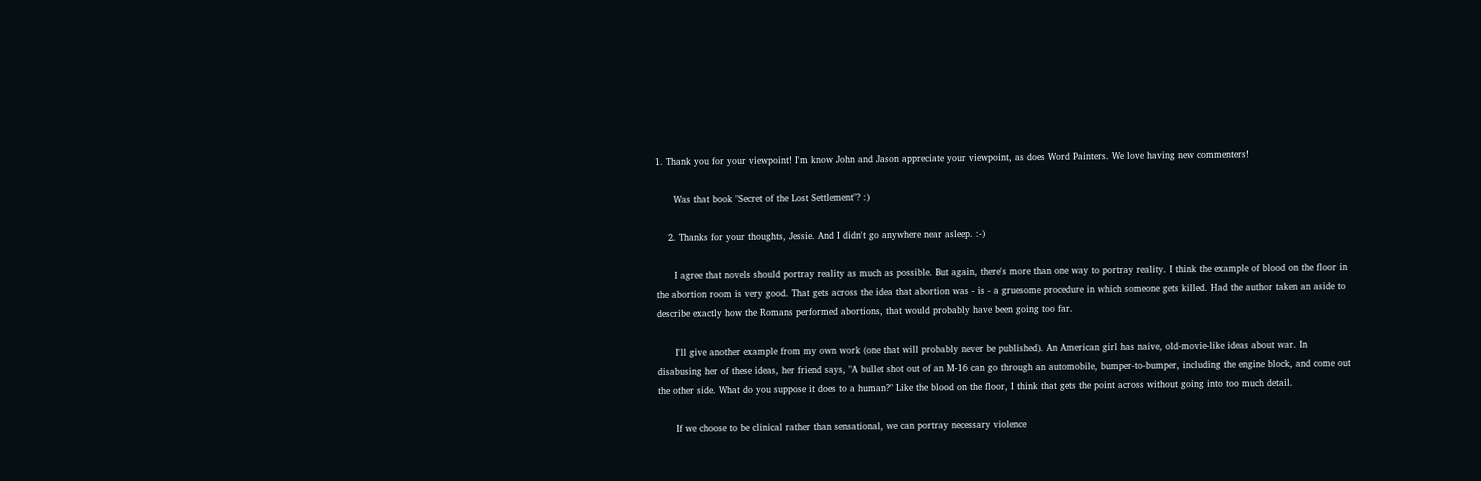1. Thank you for your viewpoint! I'm know John and Jason appreciate your viewpoint, as does Word Painters. We love having new commenters!

      Was that book "Secret of the Lost Settlement"? :)

    2. Thanks for your thoughts, Jessie. And I didn't go anywhere near asleep. :-)

      I agree that novels should portray reality as much as possible. But again, there's more than one way to portray reality. I think the example of blood on the floor in the abortion room is very good. That gets across the idea that abortion was - is - a gruesome procedure in which someone gets killed. Had the author taken an aside to describe exactly how the Romans performed abortions, that would probably have been going too far.

      I'll give another example from my own work (one that will probably never be published). An American girl has naive, old-movie-like ideas about war. In disabusing her of these ideas, her friend says, "A bullet shot out of an M-16 can go through an automobile, bumper-to-bumper, including the engine block, and come out the other side. What do you suppose it does to a human?" Like the blood on the floor, I think that gets the point across without going into too much detail.

      If we choose to be clinical rather than sensational, we can portray necessary violence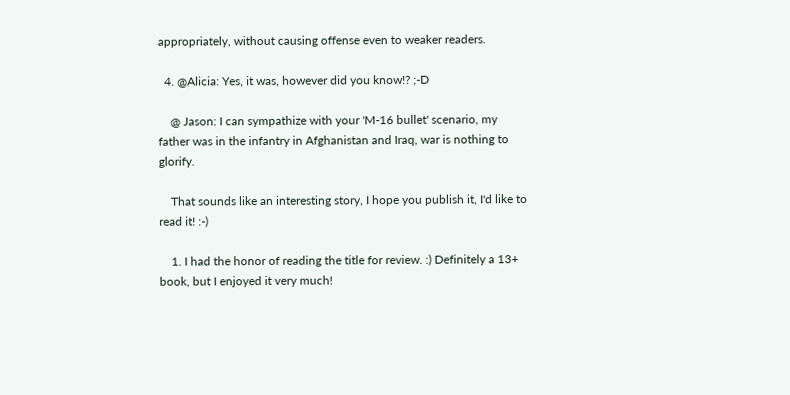appropriately, without causing offense even to weaker readers.

  4. @Alicia: Yes, it was, however did you know!? ;-D

    @ Jason: I can sympathize with your 'M-16 bullet' scenario, my father was in the infantry in Afghanistan and Iraq, war is nothing to glorify.

    That sounds like an interesting story, I hope you publish it, I'd like to read it! :-)

    1. I had the honor of reading the title for review. :) Definitely a 13+ book, but I enjoyed it very much!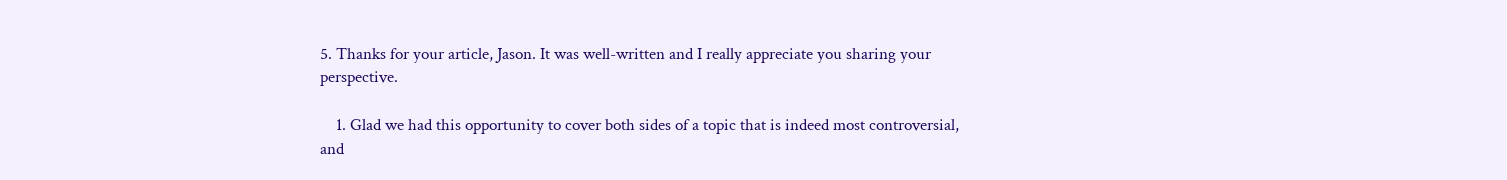5. Thanks for your article, Jason. It was well-written and I really appreciate you sharing your perspective.

    1. Glad we had this opportunity to cover both sides of a topic that is indeed most controversial, and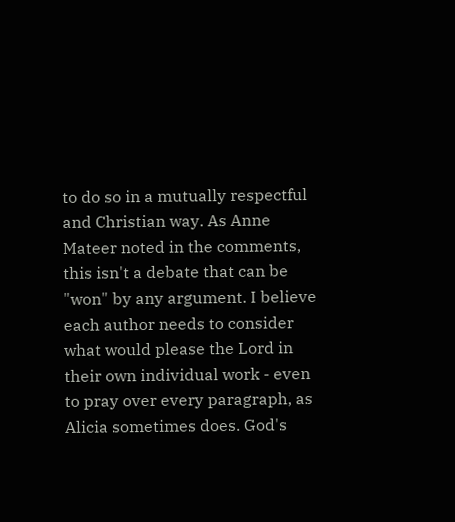to do so in a mutually respectful and Christian way. As Anne Mateer noted in the comments, this isn't a debate that can be "won" by any argument. I believe each author needs to consider what would please the Lord in their own individual work - even to pray over every paragraph, as Alicia sometimes does. God's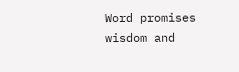Word promises wisdom and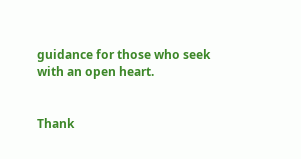guidance for those who seek with an open heart.


Thank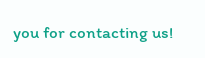you for contacting us!